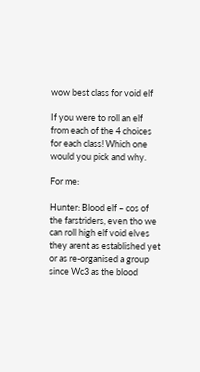wow best class for void elf

If you were to roll an elf from each of the 4 choices for each class! Which one would you pick and why.

For me:

Hunter: Blood elf – cos of the farstriders, even tho we can roll high elf void elves they arent as established yet or as re-organised a group since Wc3 as the blood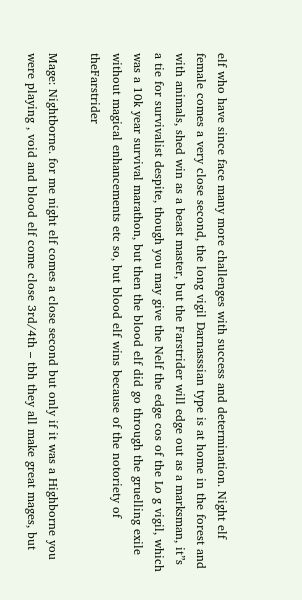elf who have since face many more challenges with success and determination. Night elf female comes a very close second, the long vigil Darnasssian type is at home in the forest and with animals, shed win as a beast master, but the Farstrider will edge out as a marksman, it”s a tie for survivalist despite, though you may give the Nelf the edge cos of the Lo g vigil, which was a 10k year survival marathon, but then the blood elf did go through the gruelling exile without magical enhancements etc so, but blood elf wins because of the notoriety of theFarstrider

Mage: Nightborne. for me night elf comes a close second but only if it was a Highborne you were playing , void and blood elf come close 3rd/4th – tbh they all make great mages, but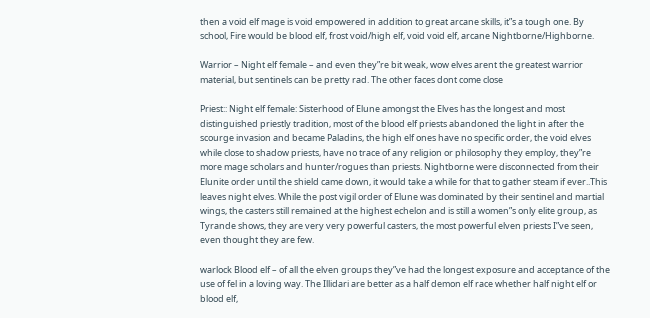then a void elf mage is void empowered in addition to great arcane skills, it”s a tough one. By school, Fire would be blood elf, frost void/high elf, void void elf, arcane Nightborne/Highborne.

Warrior – Night elf female – and even they”re bit weak, wow elves arent the greatest warrior material, but sentinels can be pretty rad. The other faces dont come close

Priest:: Night elf female: Sisterhood of Elune amongst the Elves has the longest and most distinguished priestly tradition, most of the blood elf priests abandoned the light in after the scourge invasion and became Paladins, the high elf ones have no specific order, the void elves while close to shadow priests, have no trace of any religion or philosophy they employ, they”re more mage scholars and hunter/rogues than priests. Nightborne were disconnected from their Elunite order until the shield came down, it would take a while for that to gather steam if ever..This leaves night elves. While the post vigil order of Elune was dominated by their sentinel and martial wings, the casters still remained at the highest echelon and is still a women”s only elite group, as Tyrande shows, they are very very powerful casters, the most powerful elven priests I”ve seen, even thought they are few.

warlock Blood elf – of all the elven groups they”ve had the longest exposure and acceptance of the use of fel in a loving way. The Illidari are better as a half demon elf race whether half night elf or blood elf,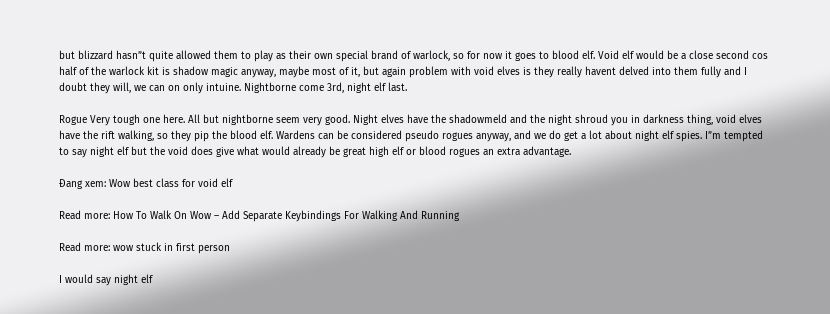but blizzard hasn”t quite allowed them to play as their own special brand of warlock, so for now it goes to blood elf. Void elf would be a close second cos half of the warlock kit is shadow magic anyway, maybe most of it, but again problem with void elves is they really havent delved into them fully and I doubt they will, we can on only intuine. Nightborne come 3rd, night elf last.

Rogue Very tough one here. All but nightborne seem very good. Night elves have the shadowmeld and the night shroud you in darkness thing, void elves have the rift walking, so they pip the blood elf. Wardens can be considered pseudo rogues anyway, and we do get a lot about night elf spies. I”m tempted to say night elf but the void does give what would already be great high elf or blood rogues an extra advantage.

Đang xem: Wow best class for void elf

Read more: How To Walk On Wow – Add Separate Keybindings For Walking And Running

Read more: wow stuck in first person

I would say night elf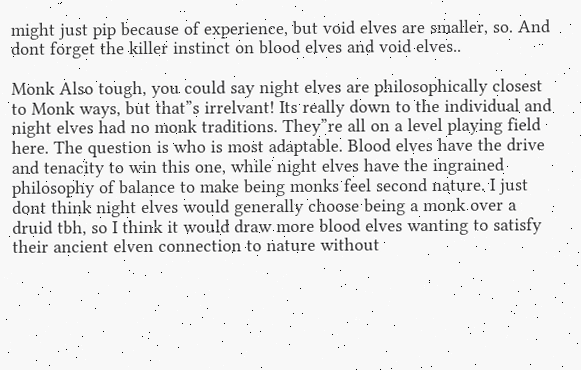might just pip because of experience, but void elves are smaller, so. And dont forget the killer instinct on blood elves and void elves..

Monk Also tough, you could say night elves are philosophically closest to Monk ways, but that”s irrelvant! Its really down to the individual and night elves had no monk traditions. They”re all on a level playing field here. The question is who is most adaptable. Blood elves have the drive and tenacity to win this one, while night elves have the ingrained philosophy of balance to make being monks feel second nature. I just dont think night elves would generally choose being a monk over a druid tbh, so I think it would draw more blood elves wanting to satisfy their ancient elven connection to nature without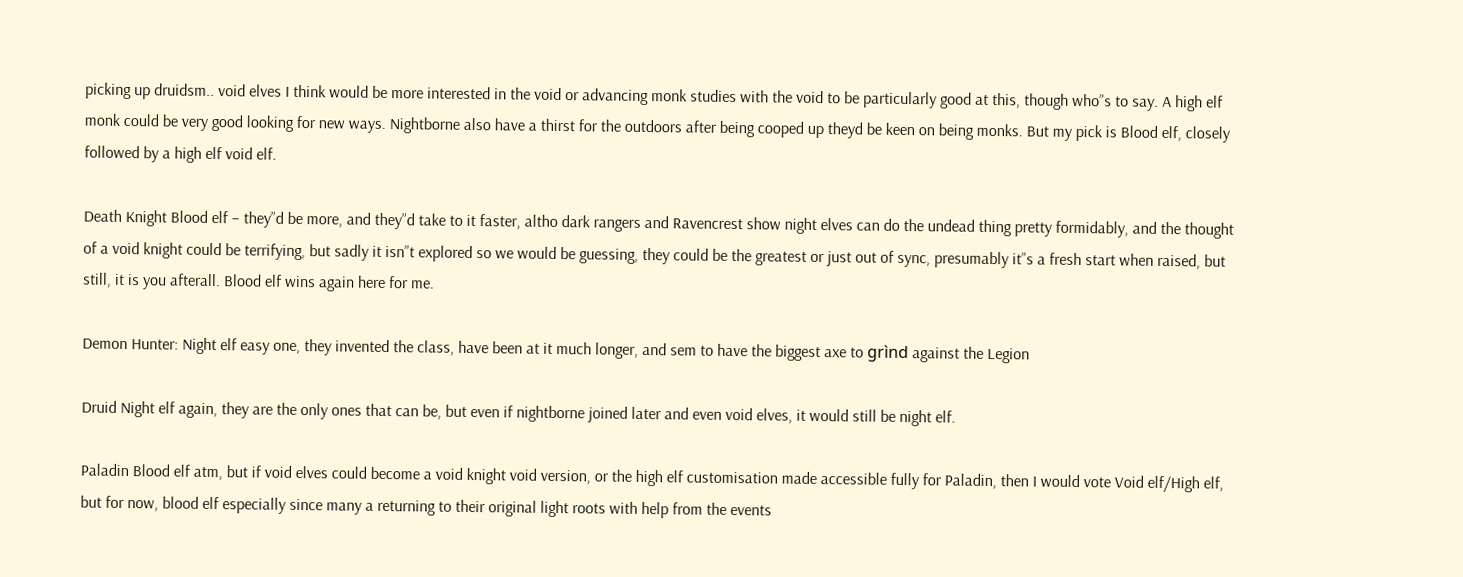picking up druidsm.. void elves I think would be more interested in the void or advancing monk studies with the void to be particularly good at this, though who”s to say. A high elf monk could be very good looking for new ways. Nightborne also have a thirst for the outdoors after being cooped up theyd be keen on being monks. But my pick is Blood elf, closely followed by a high elf void elf.

Death Knight Blood elf – they”d be more, and they”d take to it faster, altho dark rangers and Ravencrest show night elves can do the undead thing pretty formidably, and the thought of a void knight could be terrifying, but sadly it isn”t explored so we would be guessing, they could be the greatest or just out of sync, presumably it”s a fresh start when raised, but still, it is you afterall. Blood elf wins again here for me.

Demon Hunter: Night elf easy one, they invented the class, have been at it much longer, and sem to have the biggest axe to grìnd against the Legion

Druid Night elf again, they are the only ones that can be, but even if nightborne joined later and even void elves, it would still be night elf.

Paladin Blood elf atm, but if void elves could become a void knight void version, or the high elf customisation made accessible fully for Paladin, then I would vote Void elf/High elf, but for now, blood elf especially since many a returning to their original light roots with help from the events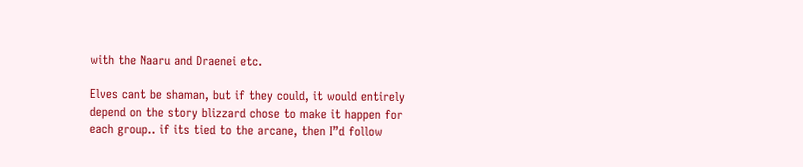with the Naaru and Draenei etc.

Elves cant be shaman, but if they could, it would entirely depend on the story blizzard chose to make it happen for each group.. if its tied to the arcane, then I”d follow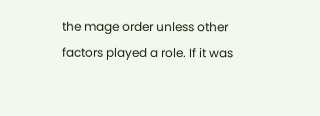the mage order unless other factors played a role. If it was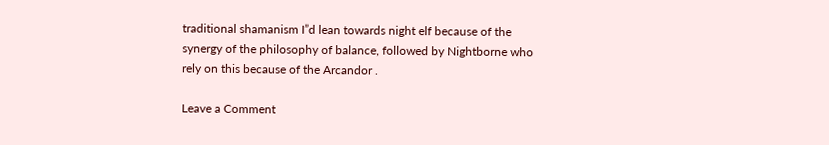traditional shamanism I”d lean towards night elf because of the synergy of the philosophy of balance, followed by Nightborne who rely on this because of the Arcandor .

Leave a Comment